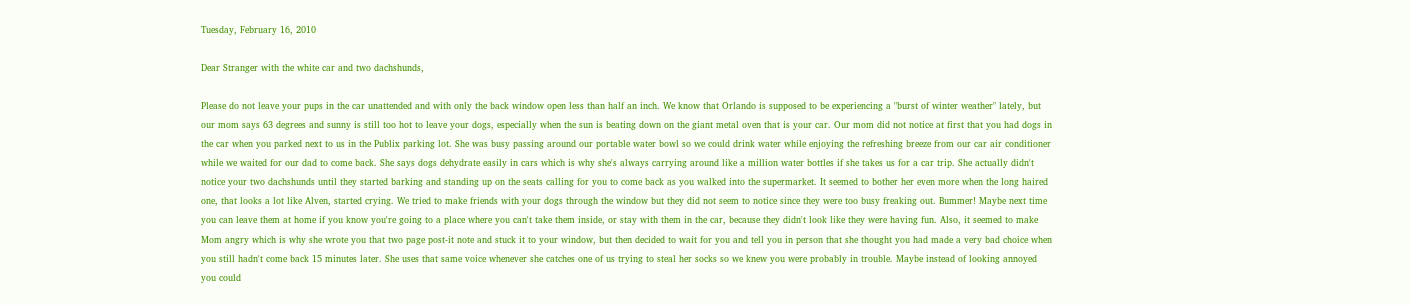Tuesday, February 16, 2010

Dear Stranger with the white car and two dachshunds,

Please do not leave your pups in the car unattended and with only the back window open less than half an inch. We know that Orlando is supposed to be experiencing a "burst of winter weather" lately, but our mom says 63 degrees and sunny is still too hot to leave your dogs, especially when the sun is beating down on the giant metal oven that is your car. Our mom did not notice at first that you had dogs in the car when you parked next to us in the Publix parking lot. She was busy passing around our portable water bowl so we could drink water while enjoying the refreshing breeze from our car air conditioner while we waited for our dad to come back. She says dogs dehydrate easily in cars which is why she's always carrying around like a million water bottles if she takes us for a car trip. She actually didn't notice your two dachshunds until they started barking and standing up on the seats calling for you to come back as you walked into the supermarket. It seemed to bother her even more when the long haired one, that looks a lot like Alven, started crying. We tried to make friends with your dogs through the window but they did not seem to notice since they were too busy freaking out. Bummer! Maybe next time you can leave them at home if you know you're going to a place where you can't take them inside, or stay with them in the car, because they didn't look like they were having fun. Also, it seemed to make Mom angry which is why she wrote you that two page post-it note and stuck it to your window, but then decided to wait for you and tell you in person that she thought you had made a very bad choice when you still hadn't come back 15 minutes later. She uses that same voice whenever she catches one of us trying to steal her socks so we knew you were probably in trouble. Maybe instead of looking annoyed you could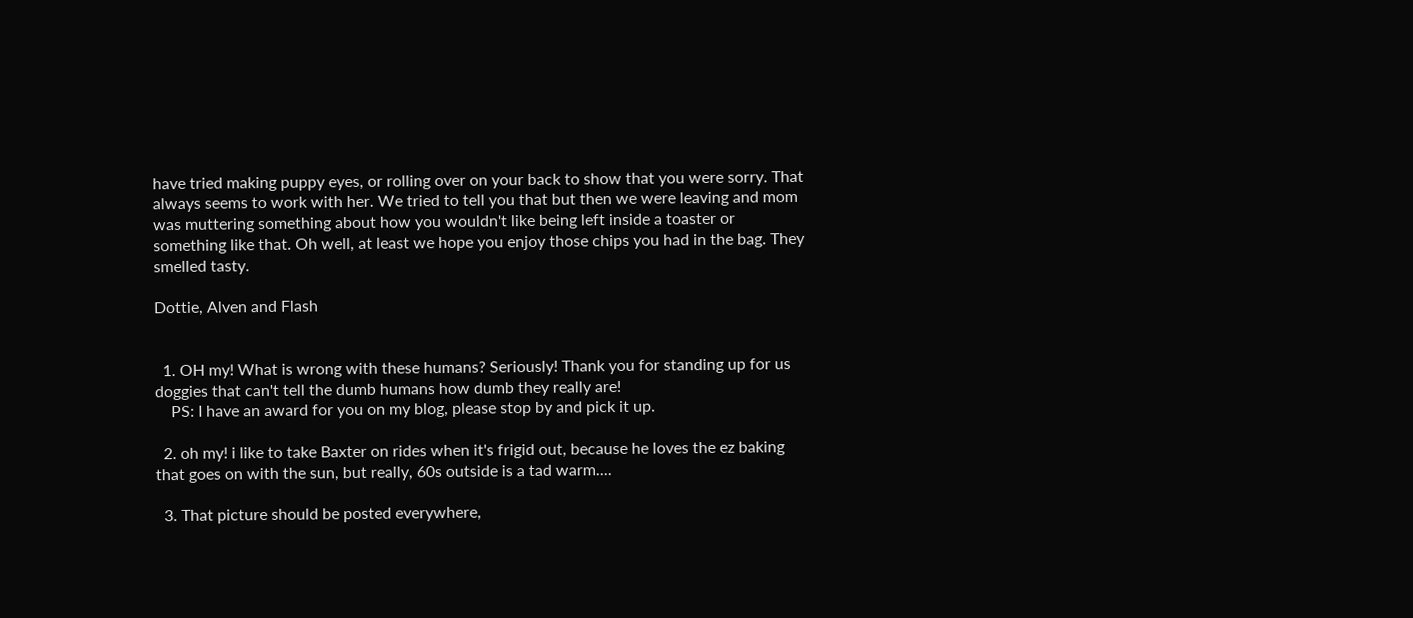have tried making puppy eyes, or rolling over on your back to show that you were sorry. That always seems to work with her. We tried to tell you that but then we were leaving and mom was muttering something about how you wouldn't like being left inside a toaster or something like that. Oh well, at least we hope you enjoy those chips you had in the bag. They smelled tasty.

Dottie, Alven and Flash


  1. OH my! What is wrong with these humans? Seriously! Thank you for standing up for us doggies that can't tell the dumb humans how dumb they really are!
    PS: I have an award for you on my blog, please stop by and pick it up.

  2. oh my! i like to take Baxter on rides when it's frigid out, because he loves the ez baking that goes on with the sun, but really, 60s outside is a tad warm....

  3. That picture should be posted everywhere,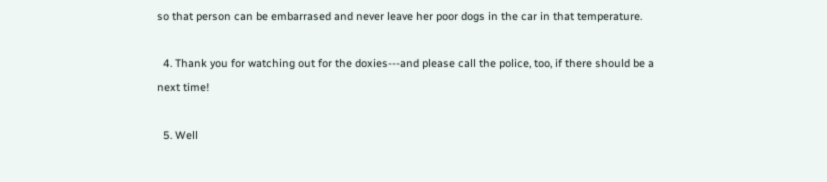so that person can be embarrased and never leave her poor dogs in the car in that temperature.

  4. Thank you for watching out for the doxies---and please call the police, too, if there should be a next time!

  5. Well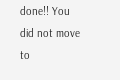done!! You did not move to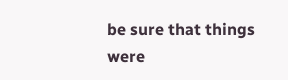be sure that things were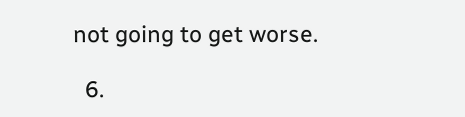not going to get worse.

  6.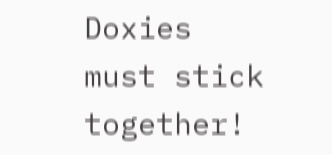Doxies must stick together!